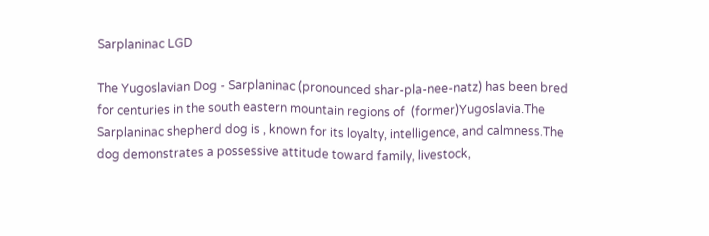Sarplaninac LGD

The Yugoslavian Dog - Sarplaninac (pronounced shar-pla-nee-natz) has been bred for centuries in the south eastern mountain regions of  (former)Yugoslavia.The Sarplaninac shepherd dog is , known for its loyalty, intelligence, and calmness.The dog demonstrates a possessive attitude toward family, livestock,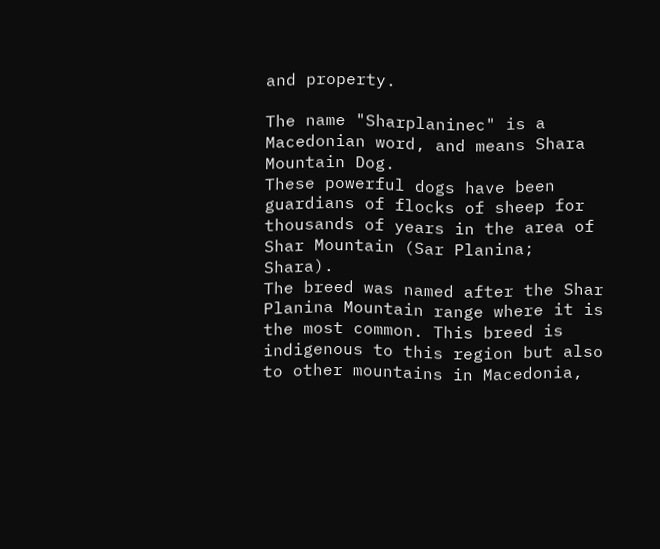and property.

The name "Sharplaninec" is a Macedonian word, and means Shara Mountain Dog.
These powerful dogs have been guardians of flocks of sheep for thousands of years in the area of Shar Mountain (Sar Planina; Shara).
The breed was named after the Shar Planina Mountain range where it is the most common. This breed is indigenous to this region but also to other mountains in Macedonia,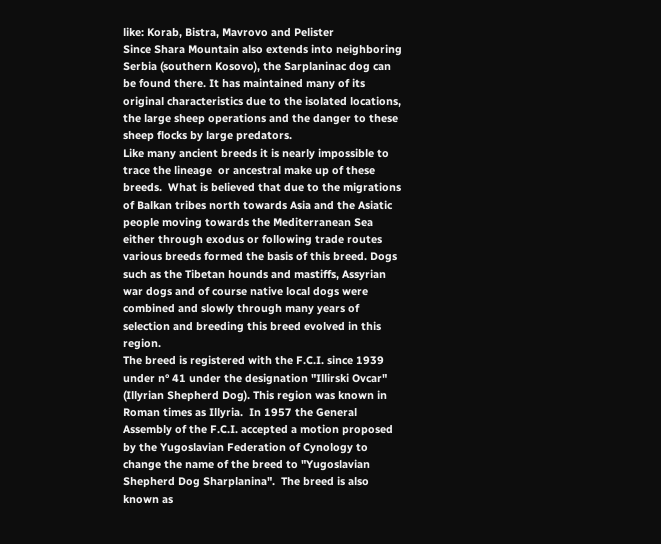like: Korab, Bistra, Mavrovo and Pelister
Since Shara Mountain also extends into neighboring Serbia (southern Kosovo), the Sarplaninac dog can be found there. It has maintained many of its original characteristics due to the isolated locations, the large sheep operations and the danger to these sheep flocks by large predators.
Like many ancient breeds it is nearly impossible to trace the lineage  or ancestral make up of these breeds.  What is believed that due to the migrations of Balkan tribes north towards Asia and the Asiatic people moving towards the Mediterranean Sea either through exodus or following trade routes various breeds formed the basis of this breed. Dogs such as the Tibetan hounds and mastiffs, Assyrian war dogs and of course native local dogs were combined and slowly through many years of selection and breeding this breed evolved in this region.
The breed is registered with the F.C.I. since 1939 under n° 41 under the designation "Illirski Ovcar" (Illyrian Shepherd Dog). This region was known in Roman times as Illyria.  In 1957 the General Assembly of the F.C.I. accepted a motion proposed by the Yugoslavian Federation of Cynology to change the name of the breed to "Yugoslavian Shepherd Dog Sharplanina".  The breed is also known as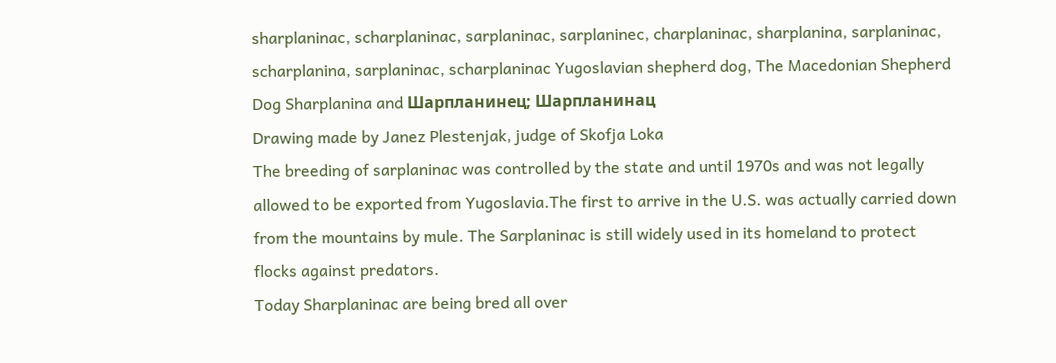sharplaninac, scharplaninac, sarplaninac, sarplaninec, charplaninac, sharplanina, sarplaninac, scharplanina, sarplaninac, scharplaninac Yugoslavian shepherd dog, The Macedonian Shepherd Dog Sharplanina and Шарпланинец; Шарпланинац
Drawing made by Janez Plestenjak, judge of Skofja Loka
The breeding of sarplaninac was controlled by the state and until 1970s and was not legally  allowed to be exported from Yugoslavia.The first to arrive in the U.S. was actually carried down from the mountains by mule. The Sarplaninac is still widely used in its homeland to protect flocks against predators.
Today Sharplaninac are being bred all over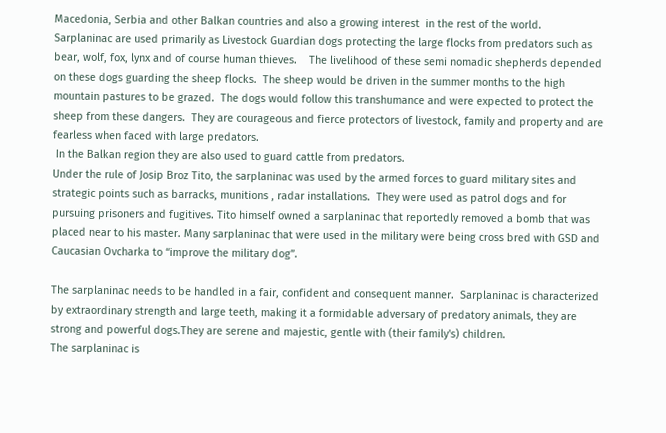Macedonia, Serbia and other Balkan countries and also a growing interest  in the rest of the world.
Sarplaninac are used primarily as Livestock Guardian dogs protecting the large flocks from predators such as bear, wolf, fox, lynx and of course human thieves.    The livelihood of these semi nomadic shepherds depended on these dogs guarding the sheep flocks.  The sheep would be driven in the summer months to the high mountain pastures to be grazed.  The dogs would follow this transhumance and were expected to protect the sheep from these dangers.  They are courageous and fierce protectors of livestock, family and property and are fearless when faced with large predators.
 In the Balkan region they are also used to guard cattle from predators.
Under the rule of Josip Broz Tito, the sarplaninac was used by the armed forces to guard military sites and strategic points such as barracks, munitions , radar installations.  They were used as patrol dogs and for pursuing prisoners and fugitives. Tito himself owned a sarplaninac that reportedly removed a bomb that was placed near to his master. Many sarplaninac that were used in the military were being cross bred with GSD and Caucasian Ovcharka to “improve the military dog”.

The sarplaninac needs to be handled in a fair, confident and consequent manner.  Sarplaninac is characterized by extraordinary strength and large teeth, making it a formidable adversary of predatory animals, they are strong and powerful dogs.They are serene and majestic, gentle with (their family's) children.
The sarplaninac is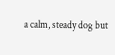a calm, steady dog but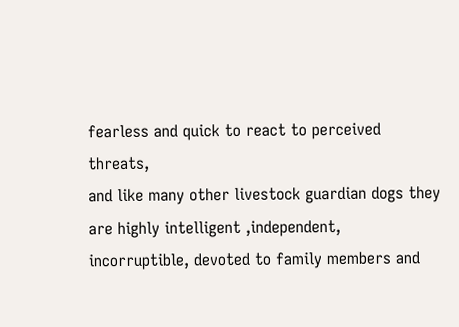fearless and quick to react to perceived threats,
and like many other livestock guardian dogs they are highly intelligent ,independent, incorruptible, devoted to family members and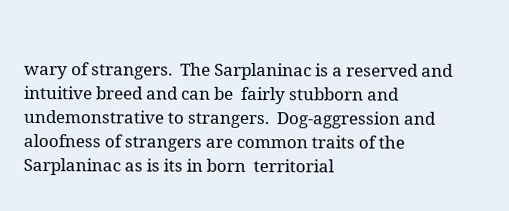wary of strangers.  The Sarplaninac is a reserved and intuitive breed and can be  fairly stubborn and undemonstrative to strangers.  Dog-aggression and aloofness of strangers are common traits of the Sarplaninac as is its in born  territorial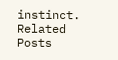instinct.
Related Posts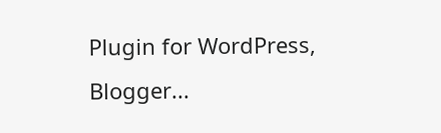Plugin for WordPress, Blogger...